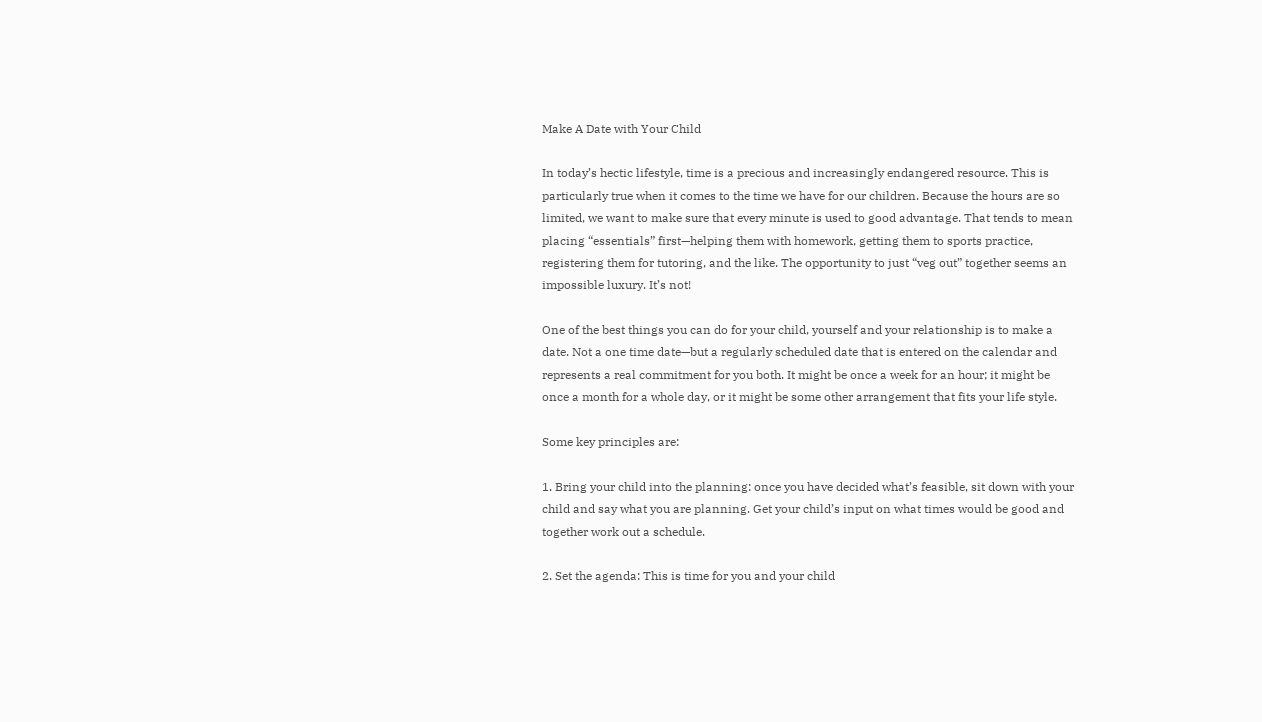Make A Date with Your Child

In today’s hectic lifestyle, time is a precious and increasingly endangered resource. This is particularly true when it comes to the time we have for our children. Because the hours are so limited, we want to make sure that every minute is used to good advantage. That tends to mean placing “essentials” first—helping them with homework, getting them to sports practice, registering them for tutoring, and the like. The opportunity to just “veg out” together seems an impossible luxury. It’s not!

One of the best things you can do for your child, yourself and your relationship is to make a date. Not a one time date—but a regularly scheduled date that is entered on the calendar and represents a real commitment for you both. It might be once a week for an hour; it might be once a month for a whole day, or it might be some other arrangement that fits your life style.

Some key principles are:

1. Bring your child into the planning: once you have decided what’s feasible, sit down with your child and say what you are planning. Get your child’s input on what times would be good and together work out a schedule.

2. Set the agenda: This is time for you and your child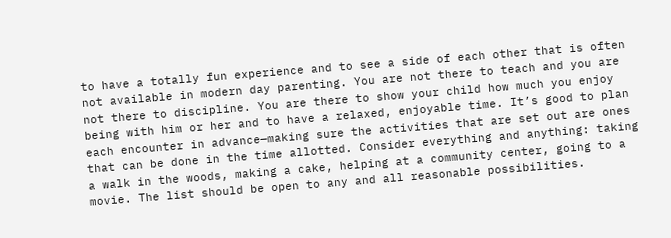to have a totally fun experience and to see a side of each other that is often not available in modern day parenting. You are not there to teach and you are not there to discipline. You are there to show your child how much you enjoy being with him or her and to have a relaxed, enjoyable time. It’s good to plan each encounter in advance—making sure the activities that are set out are ones that can be done in the time allotted. Consider everything and anything: taking a walk in the woods, making a cake, helping at a community center, going to a movie. The list should be open to any and all reasonable possibilities.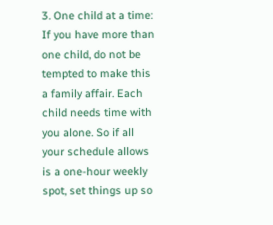3. One child at a time: If you have more than one child, do not be tempted to make this a family affair. Each child needs time with you alone. So if all your schedule allows is a one-hour weekly spot, set things up so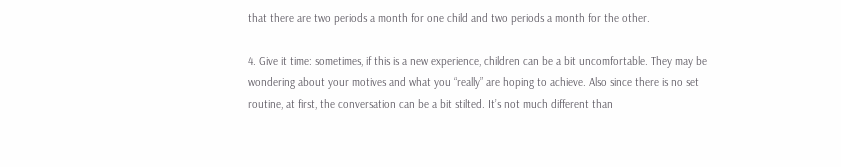that there are two periods a month for one child and two periods a month for the other.

4. Give it time: sometimes, if this is a new experience, children can be a bit uncomfortable. They may be wondering about your motives and what you “really” are hoping to achieve. Also since there is no set routine, at first, the conversation can be a bit stilted. It’s not much different than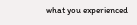what you experienced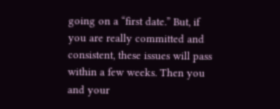going on a “first date.” But, if you are really committed and consistent, these issues will pass within a few weeks. Then you and your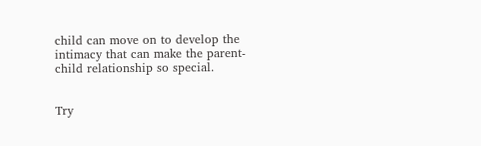child can move on to develop the intimacy that can make the parent-child relationship so special.


Try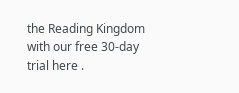the Reading Kingdom with our free 30-day trial here .